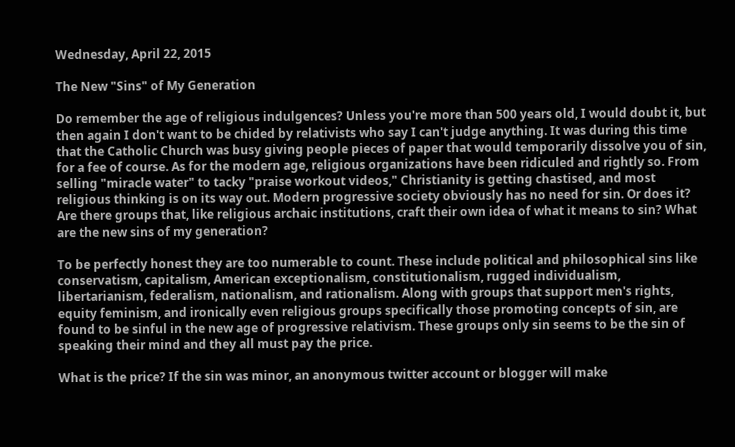Wednesday, April 22, 2015

The New "Sins" of My Generation

Do remember the age of religious indulgences? Unless you're more than 500 years old, I would doubt it, but then again I don't want to be chided by relativists who say I can't judge anything. It was during this time that the Catholic Church was busy giving people pieces of paper that would temporarily dissolve you of sin, for a fee of course. As for the modern age, religious organizations have been ridiculed and rightly so. From selling "miracle water" to tacky "praise workout videos," Christianity is getting chastised, and most religious thinking is on its way out. Modern progressive society obviously has no need for sin. Or does it? Are there groups that, like religious archaic institutions, craft their own idea of what it means to sin? What are the new sins of my generation?

To be perfectly honest they are too numerable to count. These include political and philosophical sins like conservatism, capitalism, American exceptionalism, constitutionalism, rugged individualism, libertarianism, federalism, nationalism, and rationalism. Along with groups that support men's rights, equity feminism, and ironically even religious groups specifically those promoting concepts of sin, are found to be sinful in the new age of progressive relativism. These groups only sin seems to be the sin of speaking their mind and they all must pay the price.

What is the price? If the sin was minor, an anonymous twitter account or blogger will make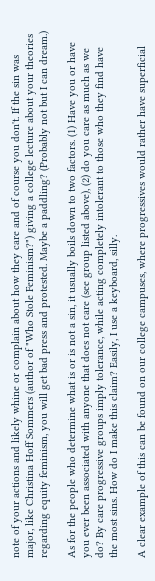note of your actions and likely whine or complain about how they care and of course you don't. If the sin was major, like Christina Hoff Sommers (author of "Who Stole Feminism?") giving a college lecture about your theories regarding equity feminism, you will get bad press and protested. Maybe a paddling? (Probably not but I can dream.)

As for the people who determine what is or is not a sin, it usually boils down to two factors. (1) Have you or have you ever been associated with anyone that does not care (see group listed above), (2) do you care as much as we do? By care progressive groups imply tolerance, while acting completely intolerant to those who they find have the most sins. How do I make this claim? Easily, I use a keyboard, silly.

A clear example of this can be found on our college campuses, where progressives would rather have superficial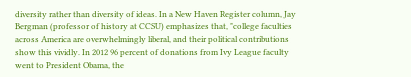diversity rather than diversity of ideas. In a New Haven Register column, Jay Bergman (professor of history at CCSU) emphasizes that, "college faculties across America are overwhelmingly liberal, and their political contributions show this vividly. In 2012 96 percent of donations from Ivy League faculty went to President Obama, the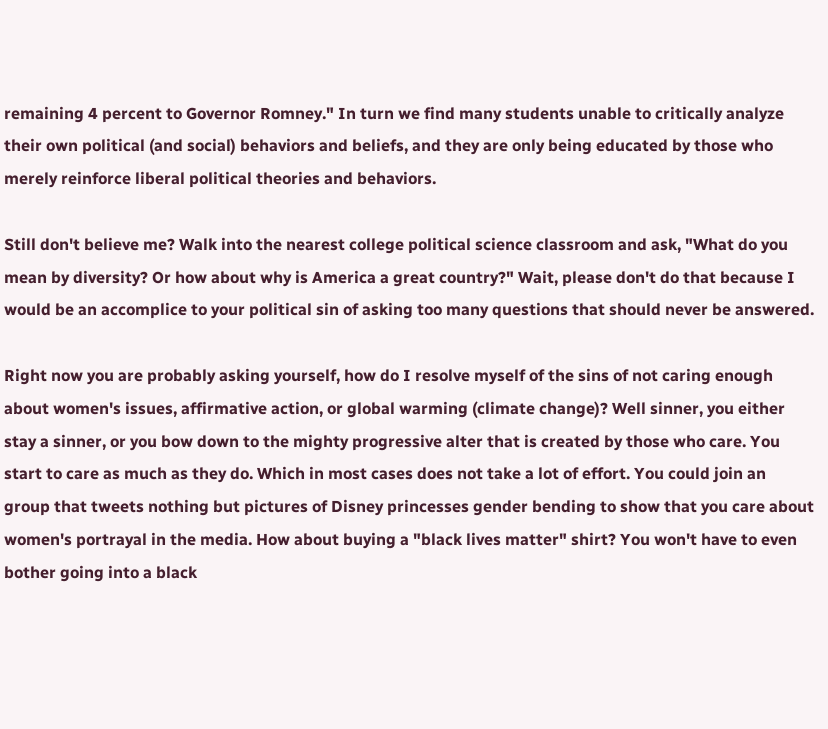remaining 4 percent to Governor Romney." In turn we find many students unable to critically analyze their own political (and social) behaviors and beliefs, and they are only being educated by those who merely reinforce liberal political theories and behaviors.

Still don't believe me? Walk into the nearest college political science classroom and ask, "What do you mean by diversity? Or how about why is America a great country?" Wait, please don't do that because I would be an accomplice to your political sin of asking too many questions that should never be answered.

Right now you are probably asking yourself, how do I resolve myself of the sins of not caring enough about women's issues, affirmative action, or global warming (climate change)? Well sinner, you either stay a sinner, or you bow down to the mighty progressive alter that is created by those who care. You start to care as much as they do. Which in most cases does not take a lot of effort. You could join an group that tweets nothing but pictures of Disney princesses gender bending to show that you care about women's portrayal in the media. How about buying a "black lives matter" shirt? You won't have to even bother going into a black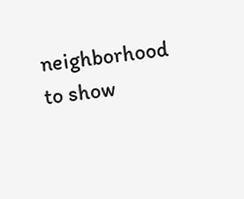neighborhood to show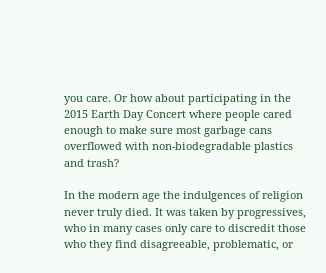you care. Or how about participating in the 2015 Earth Day Concert where people cared enough to make sure most garbage cans overflowed with non-biodegradable plastics and trash?

In the modern age the indulgences of religion never truly died. It was taken by progressives, who in many cases only care to discredit those who they find disagreeable, problematic, or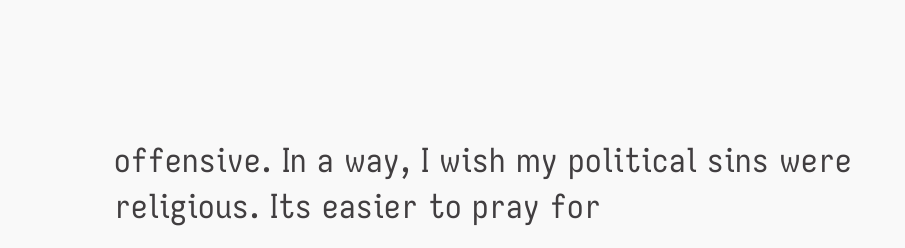offensive. In a way, I wish my political sins were religious. Its easier to pray for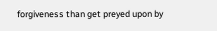forgiveness than get preyed upon by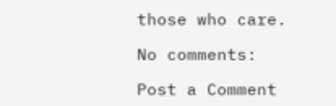those who care.

No comments:

Post a Comment